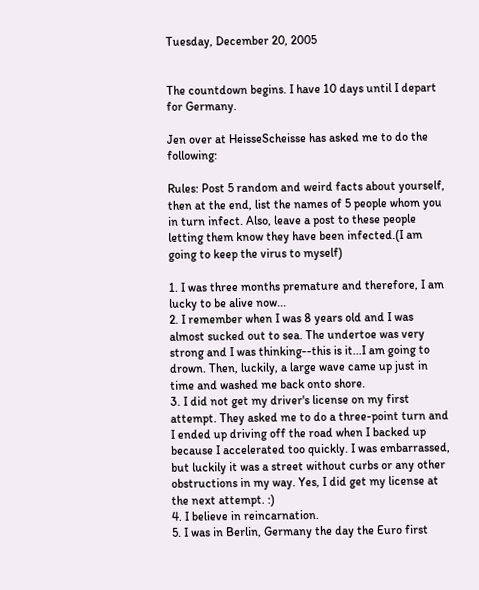Tuesday, December 20, 2005


The countdown begins. I have 10 days until I depart for Germany.

Jen over at HeisseScheisse has asked me to do the following:

Rules: Post 5 random and weird facts about yourself, then at the end, list the names of 5 people whom you in turn infect. Also, leave a post to these people letting them know they have been infected.(I am going to keep the virus to myself)

1. I was three months premature and therefore, I am lucky to be alive now...
2. I remember when I was 8 years old and I was almost sucked out to sea. The undertoe was very strong and I was thinking--this is it...I am going to drown. Then, luckily, a large wave came up just in time and washed me back onto shore.
3. I did not get my driver's license on my first attempt. They asked me to do a three-point turn and I ended up driving off the road when I backed up because I accelerated too quickly. I was embarrassed, but luckily it was a street without curbs or any other obstructions in my way. Yes, I did get my license at the next attempt. :)
4. I believe in reincarnation.
5. I was in Berlin, Germany the day the Euro first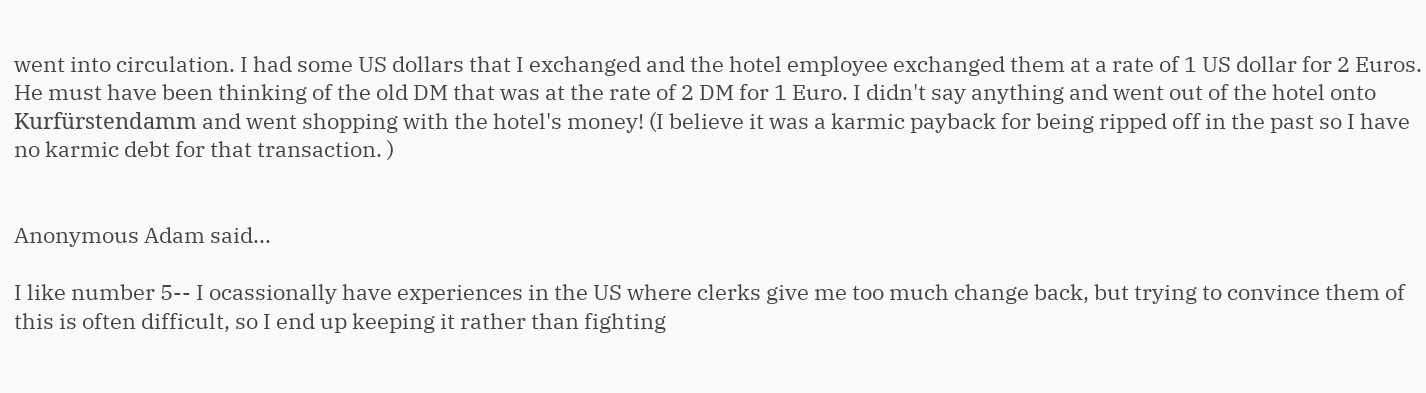went into circulation. I had some US dollars that I exchanged and the hotel employee exchanged them at a rate of 1 US dollar for 2 Euros. He must have been thinking of the old DM that was at the rate of 2 DM for 1 Euro. I didn't say anything and went out of the hotel onto Kurfürstendamm and went shopping with the hotel's money! (I believe it was a karmic payback for being ripped off in the past so I have no karmic debt for that transaction. )


Anonymous Adam said...

I like number 5-- I ocassionally have experiences in the US where clerks give me too much change back, but trying to convince them of this is often difficult, so I end up keeping it rather than fighting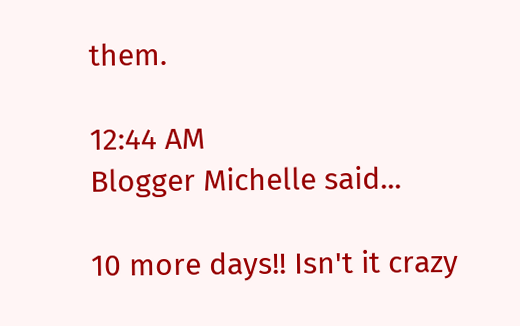them.

12:44 AM
Blogger Michelle said...

10 more days!! Isn't it crazy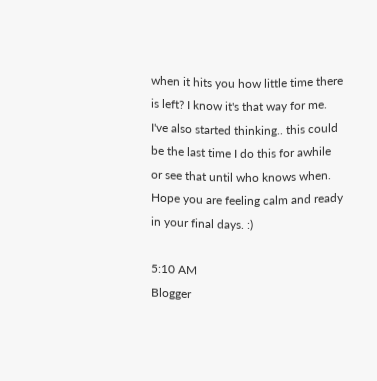when it hits you how little time there is left? I know it's that way for me. I've also started thinking.. this could be the last time I do this for awhile or see that until who knows when. Hope you are feeling calm and ready in your final days. :)

5:10 AM
Blogger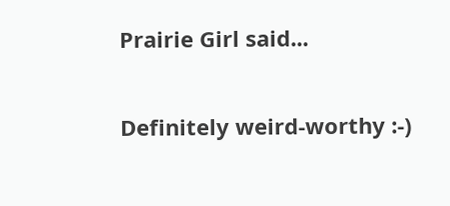Prairie Girl said...

Definitely weird-worthy :-)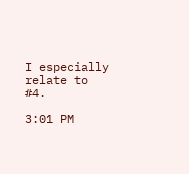I especially relate to #4.

3:01 PM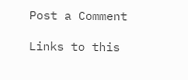Post a Comment

Links to this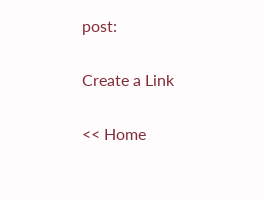post:

Create a Link

<< Home